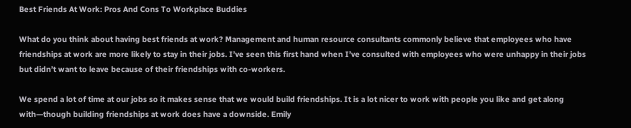Best Friends At Work: Pros And Cons To Workplace Buddies

What do you think about having best friends at work? Management and human resource consultants commonly believe that employees who have friendships at work are more likely to stay in their jobs. I’ve seen this first hand when I’ve consulted with employees who were unhappy in their jobs but didn’t want to leave because of their friendships with co-workers.

We spend a lot of time at our jobs so it makes sense that we would build friendships. It is a lot nicer to work with people you like and get along with—though building friendships at work does have a downside. Emily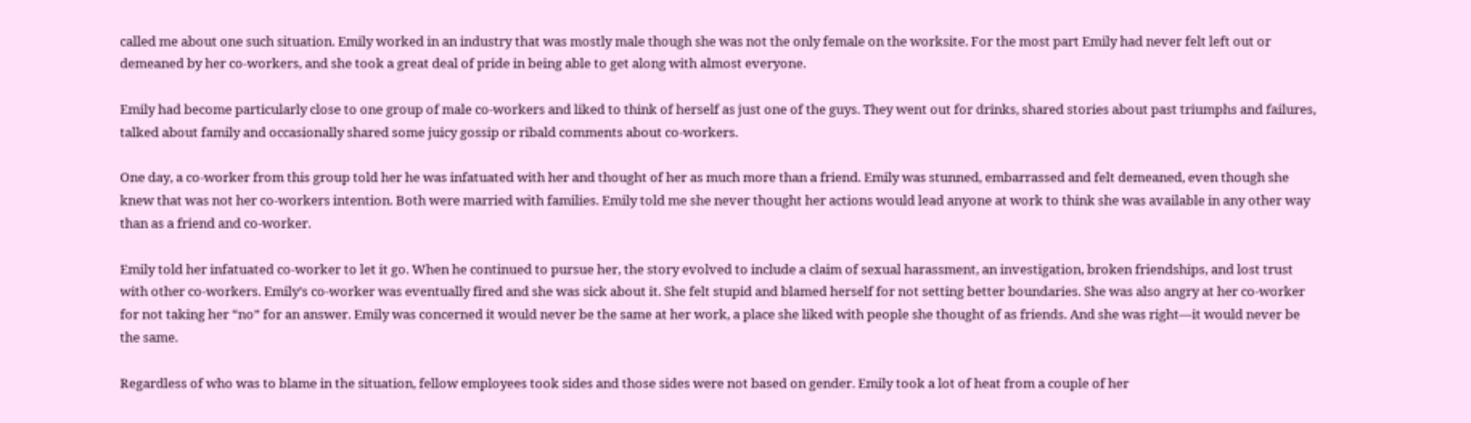called me about one such situation. Emily worked in an industry that was mostly male though she was not the only female on the worksite. For the most part Emily had never felt left out or demeaned by her co-workers, and she took a great deal of pride in being able to get along with almost everyone.

Emily had become particularly close to one group of male co-workers and liked to think of herself as just one of the guys. They went out for drinks, shared stories about past triumphs and failures, talked about family and occasionally shared some juicy gossip or ribald comments about co-workers.

One day, a co-worker from this group told her he was infatuated with her and thought of her as much more than a friend. Emily was stunned, embarrassed and felt demeaned, even though she knew that was not her co-workers intention. Both were married with families. Emily told me she never thought her actions would lead anyone at work to think she was available in any other way than as a friend and co-worker.

Emily told her infatuated co-worker to let it go. When he continued to pursue her, the story evolved to include a claim of sexual harassment, an investigation, broken friendships, and lost trust with other co-workers. Emily’s co-worker was eventually fired and she was sick about it. She felt stupid and blamed herself for not setting better boundaries. She was also angry at her co-worker for not taking her “no” for an answer. Emily was concerned it would never be the same at her work, a place she liked with people she thought of as friends. And she was right—it would never be the same.

Regardless of who was to blame in the situation, fellow employees took sides and those sides were not based on gender. Emily took a lot of heat from a couple of her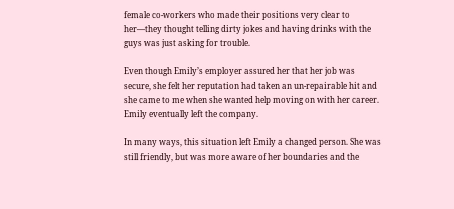female co-workers who made their positions very clear to her—they thought telling dirty jokes and having drinks with the guys was just asking for trouble.

Even though Emily’s employer assured her that her job was secure, she felt her reputation had taken an un-repairable hit and she came to me when she wanted help moving on with her career. Emily eventually left the company.

In many ways, this situation left Emily a changed person. She was still friendly, but was more aware of her boundaries and the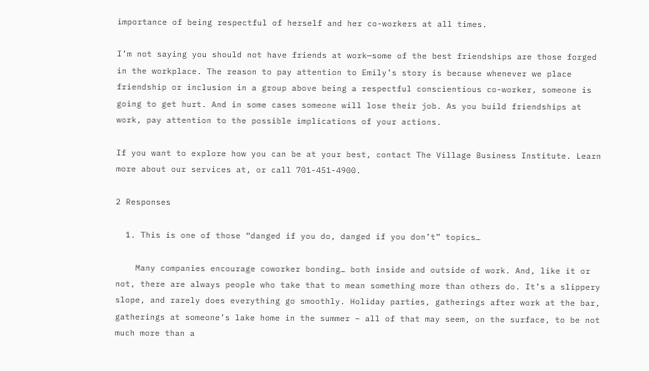importance of being respectful of herself and her co-workers at all times.

I’m not saying you should not have friends at work—some of the best friendships are those forged in the workplace. The reason to pay attention to Emily’s story is because whenever we place friendship or inclusion in a group above being a respectful conscientious co-worker, someone is going to get hurt. And in some cases someone will lose their job. As you build friendships at work, pay attention to the possible implications of your actions.

If you want to explore how you can be at your best, contact The Village Business Institute. Learn more about our services at, or call 701-451-4900.

2 Responses

  1. This is one of those “danged if you do, danged if you don’t” topics…

    Many companies encourage coworker bonding… both inside and outside of work. And, like it or not, there are always people who take that to mean something more than others do. It’s a slippery slope, and rarely does everything go smoothly. Holiday parties, gatherings after work at the bar, gatherings at someone’s lake home in the summer – all of that may seem, on the surface, to be not much more than a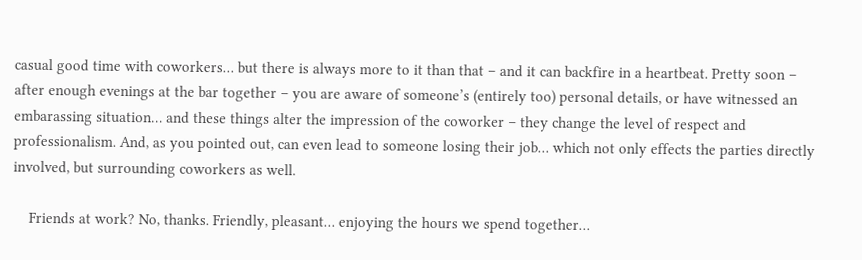casual good time with coworkers… but there is always more to it than that – and it can backfire in a heartbeat. Pretty soon – after enough evenings at the bar together – you are aware of someone’s (entirely too) personal details, or have witnessed an embarassing situation… and these things alter the impression of the coworker – they change the level of respect and professionalism. And, as you pointed out, can even lead to someone losing their job… which not only effects the parties directly involved, but surrounding coworkers as well.

    Friends at work? No, thanks. Friendly, pleasant… enjoying the hours we spend together…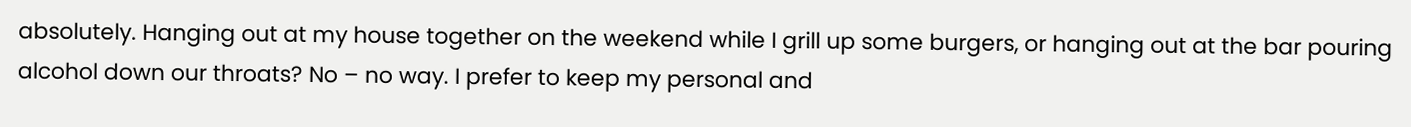absolutely. Hanging out at my house together on the weekend while I grill up some burgers, or hanging out at the bar pouring alcohol down our throats? No – no way. I prefer to keep my personal and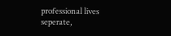professional lives seperate,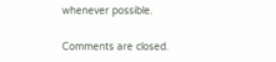whenever possible.

Comments are closed.